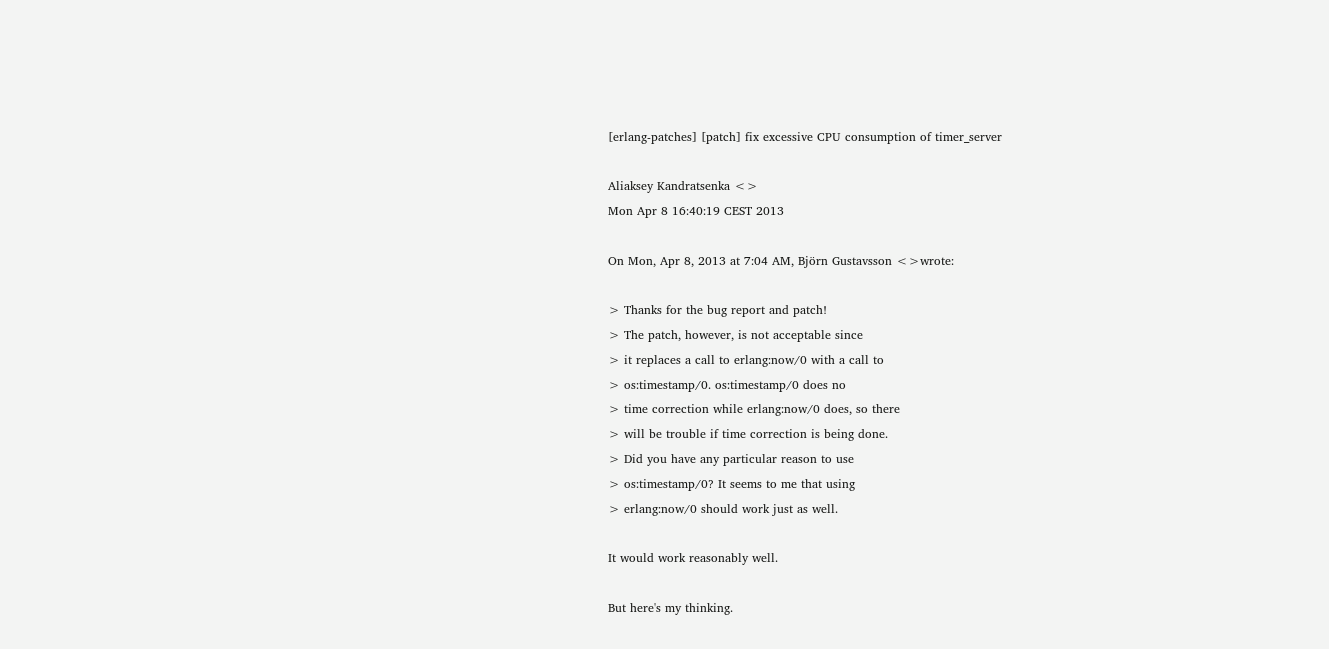[erlang-patches] [patch] fix excessive CPU consumption of timer_server

Aliaksey Kandratsenka <>
Mon Apr 8 16:40:19 CEST 2013

On Mon, Apr 8, 2013 at 7:04 AM, Björn Gustavsson <>wrote:

> Thanks for the bug report and patch!
> The patch, however, is not acceptable since
> it replaces a call to erlang:now/0 with a call to
> os:timestamp/0. os:timestamp/0 does no
> time correction while erlang:now/0 does, so there
> will be trouble if time correction is being done.
> Did you have any particular reason to use
> os:timestamp/0? It seems to me that using
> erlang:now/0 should work just as well.

It would work reasonably well.

But here's my thinking.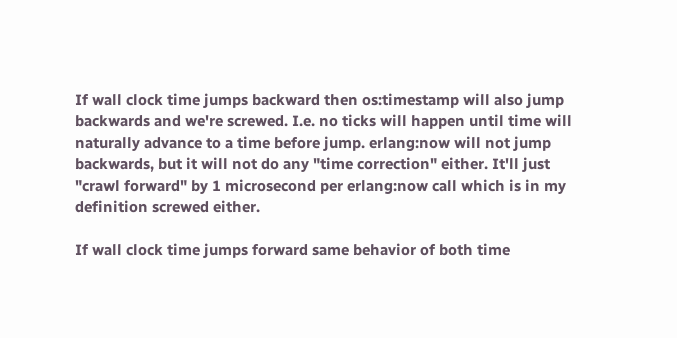If wall clock time jumps backward then os:timestamp will also jump
backwards and we're screwed. I.e. no ticks will happen until time will
naturally advance to a time before jump. erlang:now will not jump
backwards, but it will not do any "time correction" either. It'll just
"crawl forward" by 1 microsecond per erlang:now call which is in my
definition screwed either.

If wall clock time jumps forward same behavior of both time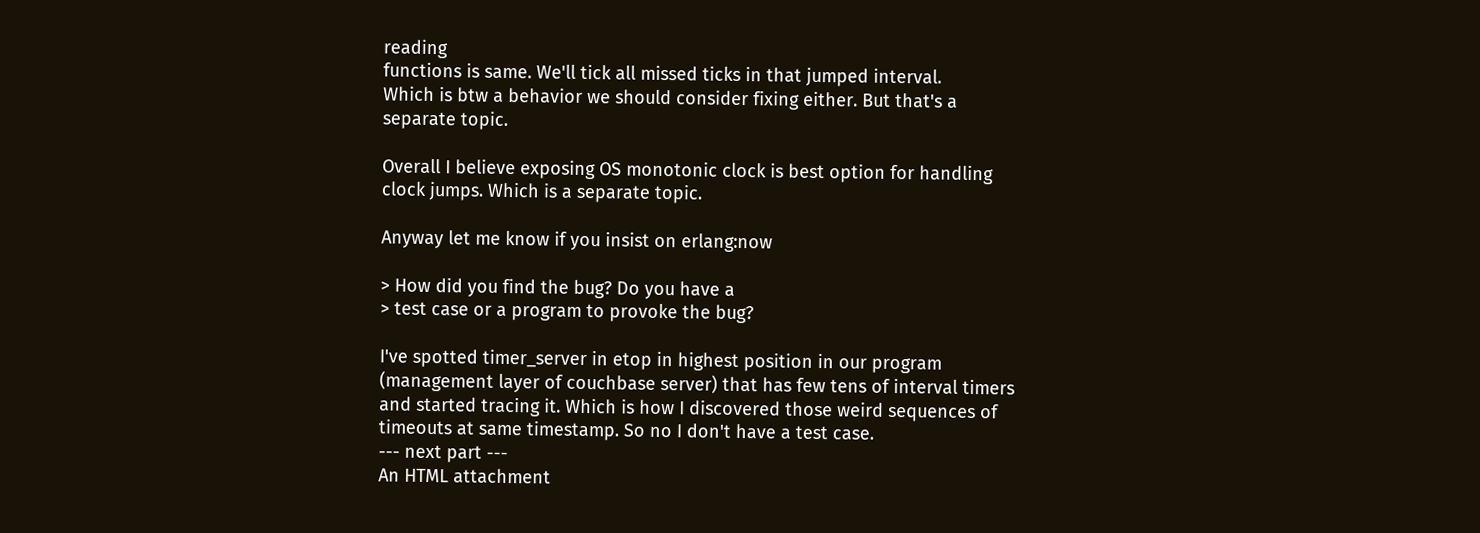reading
functions is same. We'll tick all missed ticks in that jumped interval.
Which is btw a behavior we should consider fixing either. But that's a
separate topic.

Overall I believe exposing OS monotonic clock is best option for handling
clock jumps. Which is a separate topic.

Anyway let me know if you insist on erlang:now

> How did you find the bug? Do you have a
> test case or a program to provoke the bug?

I've spotted timer_server in etop in highest position in our program
(management layer of couchbase server) that has few tens of interval timers
and started tracing it. Which is how I discovered those weird sequences of
timeouts at same timestamp. So no I don't have a test case.
--- next part ---
An HTML attachment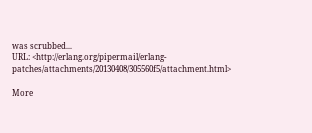was scrubbed...
URL: <http://erlang.org/pipermail/erlang-patches/attachments/20130408/305560f5/attachment.html>

More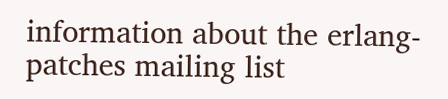information about the erlang-patches mailing list